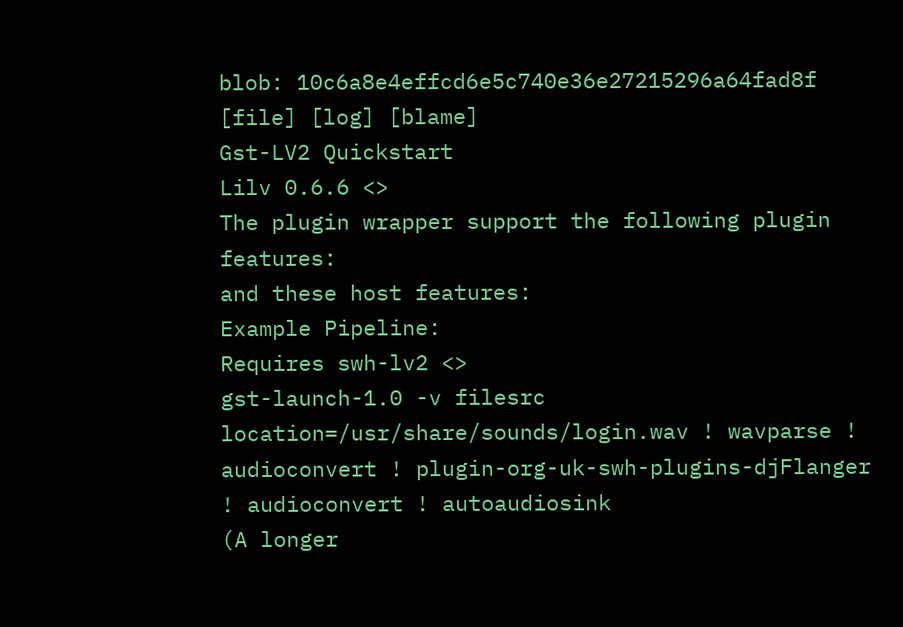blob: 10c6a8e4effcd6e5c740e36e27215296a64fad8f [file] [log] [blame]
Gst-LV2 Quickstart
Lilv 0.6.6 <>
The plugin wrapper support the following plugin features:
and these host features:
Example Pipeline:
Requires swh-lv2 <>
gst-launch-1.0 -v filesrc location=/usr/share/sounds/login.wav ! wavparse ! audioconvert ! plugin-org-uk-swh-plugins-djFlanger ! audioconvert ! autoaudiosink
(A longer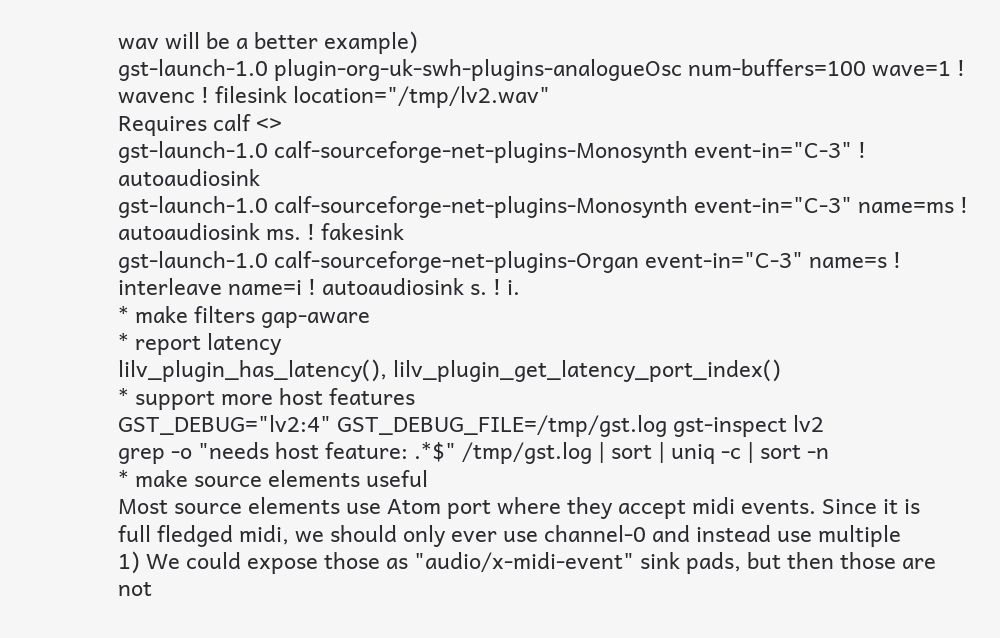wav will be a better example)
gst-launch-1.0 plugin-org-uk-swh-plugins-analogueOsc num-buffers=100 wave=1 ! wavenc ! filesink location="/tmp/lv2.wav"
Requires calf <>
gst-launch-1.0 calf-sourceforge-net-plugins-Monosynth event-in="C-3" ! autoaudiosink
gst-launch-1.0 calf-sourceforge-net-plugins-Monosynth event-in="C-3" name=ms ! autoaudiosink ms. ! fakesink
gst-launch-1.0 calf-sourceforge-net-plugins-Organ event-in="C-3" name=s ! interleave name=i ! autoaudiosink s. ! i.
* make filters gap-aware
* report latency
lilv_plugin_has_latency(), lilv_plugin_get_latency_port_index()
* support more host features
GST_DEBUG="lv2:4" GST_DEBUG_FILE=/tmp/gst.log gst-inspect lv2
grep -o "needs host feature: .*$" /tmp/gst.log | sort | uniq -c | sort -n
* make source elements useful
Most source elements use Atom port where they accept midi events. Since it is
full fledged midi, we should only ever use channel-0 and instead use multiple
1) We could expose those as "audio/x-midi-event" sink pads, but then those are
not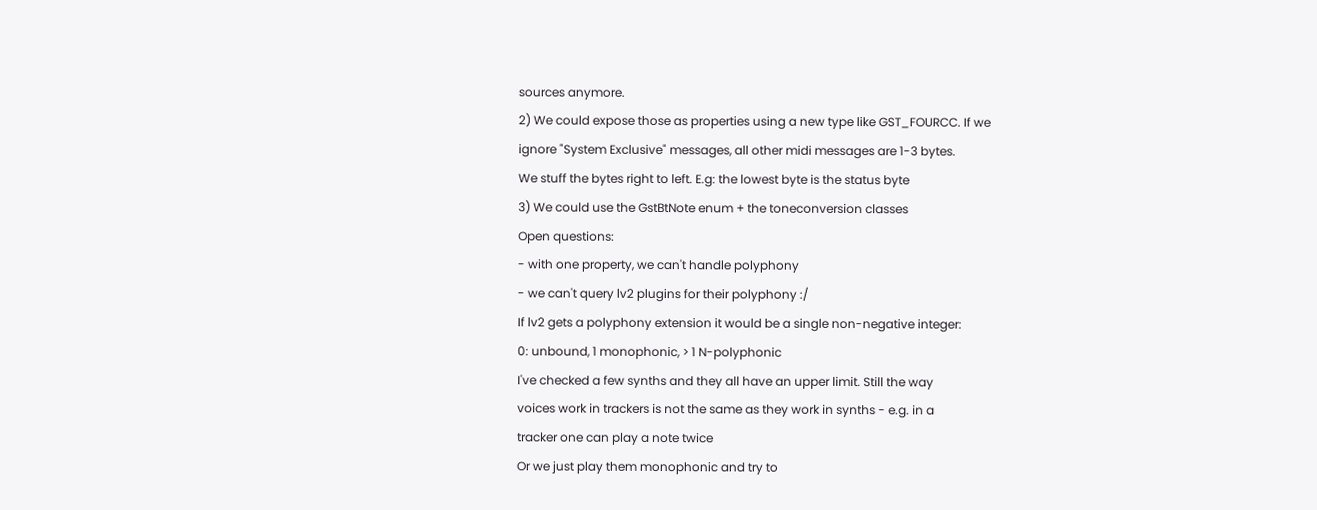sources anymore.
2) We could expose those as properties using a new type like GST_FOURCC. If we
ignore "System Exclusive" messages, all other midi messages are 1-3 bytes.
We stuff the bytes right to left. E.g: the lowest byte is the status byte
3) We could use the GstBtNote enum + the toneconversion classes
Open questions:
- with one property, we can't handle polyphony
- we can't query lv2 plugins for their polyphony :/
If lv2 gets a polyphony extension it would be a single non-negative integer:
0: unbound, 1 monophonic, > 1 N-polyphonic
I've checked a few synths and they all have an upper limit. Still the way
voices work in trackers is not the same as they work in synths - e.g. in a
tracker one can play a note twice
Or we just play them monophonic and try to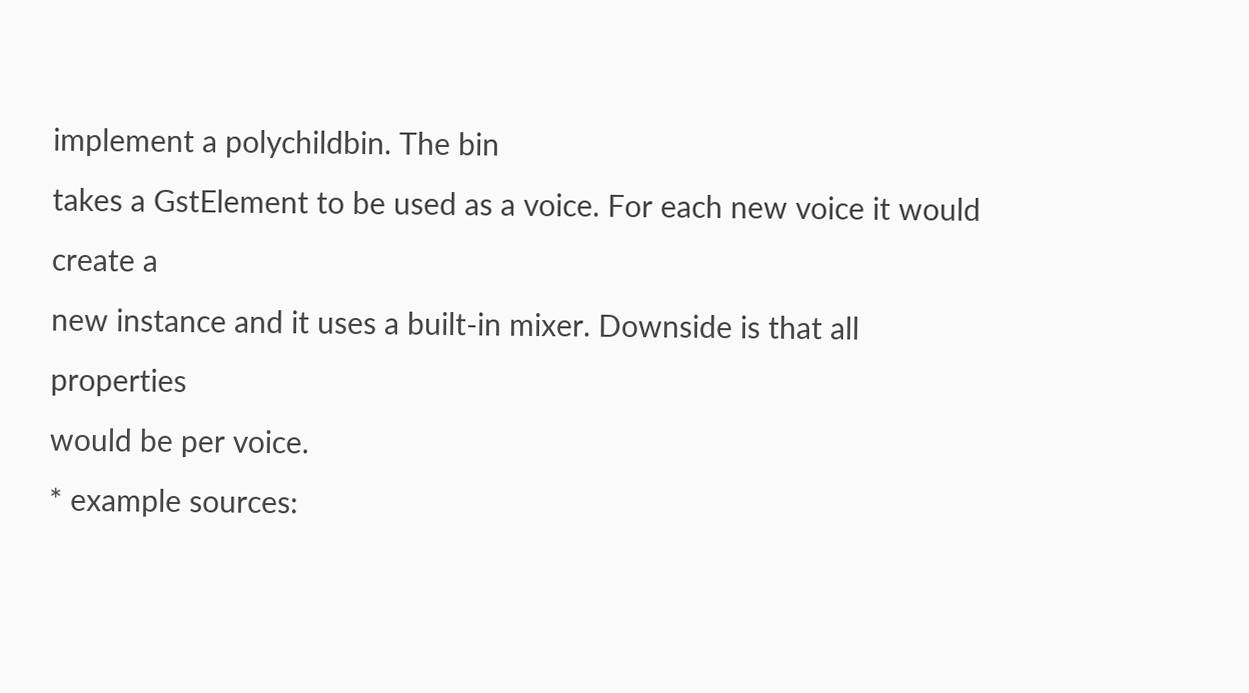implement a polychildbin. The bin
takes a GstElement to be used as a voice. For each new voice it would create a
new instance and it uses a built-in mixer. Downside is that all properties
would be per voice.
* example sources: